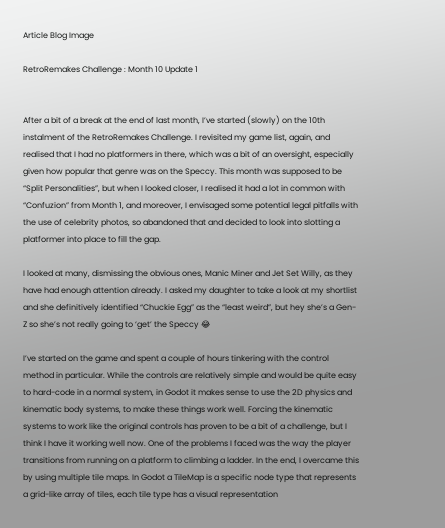Article Blog Image

RetroRemakes Challenge : Month 10 Update 1


After a bit of a break at the end of last month, I’ve started (slowly) on the 10th instalment of the RetroRemakes Challenge. I revisited my game list, again, and realised that I had no platformers in there, which was a bit of an oversight, especially given how popular that genre was on the Speccy. This month was supposed to be “Split Personalities”, but when I looked closer, I realised it had a lot in common with “Confuzion” from Month 1, and moreover, I envisaged some potential legal pitfalls with the use of celebrity photos, so abandoned that and decided to look into slotting a platformer into place to fill the gap.

I looked at many, dismissing the obvious ones, Manic Miner and Jet Set Willy, as they have had enough attention already. I asked my daughter to take a look at my shortlist and she definitively identified “Chuckie Egg” as the “least weird”, but hey she’s a Gen-Z so she’s not really going to ‘get’ the Speccy 😂

I’ve started on the game and spent a couple of hours tinkering with the control method in particular. While the controls are relatively simple and would be quite easy to hard-code in a normal system, in Godot it makes sense to use the 2D physics and kinematic body systems, to make these things work well. Forcing the kinematic systems to work like the original controls has proven to be a bit of a challenge, but I think I have it working well now. One of the problems I faced was the way the player transitions from running on a platform to climbing a ladder. In the end, I overcame this by using multiple tile maps. In Godot a TileMap is a specific node type that represents a grid-like array of tiles, each tile type has a visual representation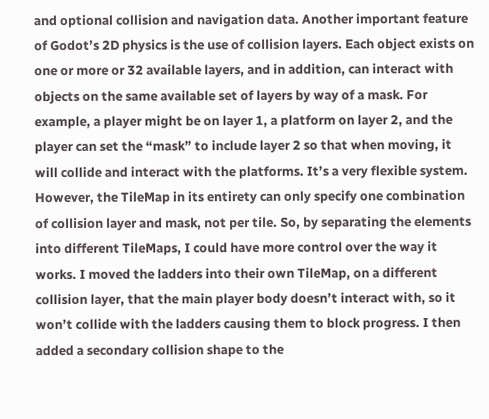and optional collision and navigation data. Another important feature of Godot’s 2D physics is the use of collision layers. Each object exists on one or more or 32 available layers, and in addition, can interact with objects on the same available set of layers by way of a mask. For example, a player might be on layer 1, a platform on layer 2, and the player can set the “mask” to include layer 2 so that when moving, it will collide and interact with the platforms. It’s a very flexible system. However, the TileMap in its entirety can only specify one combination of collision layer and mask, not per tile. So, by separating the elements into different TileMaps, I could have more control over the way it works. I moved the ladders into their own TileMap, on a different collision layer, that the main player body doesn’t interact with, so it won’t collide with the ladders causing them to block progress. I then added a secondary collision shape to the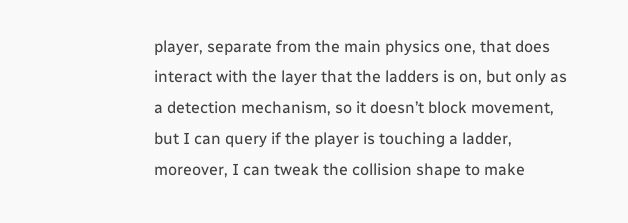player, separate from the main physics one, that does interact with the layer that the ladders is on, but only as a detection mechanism, so it doesn’t block movement, but I can query if the player is touching a ladder, moreover, I can tweak the collision shape to make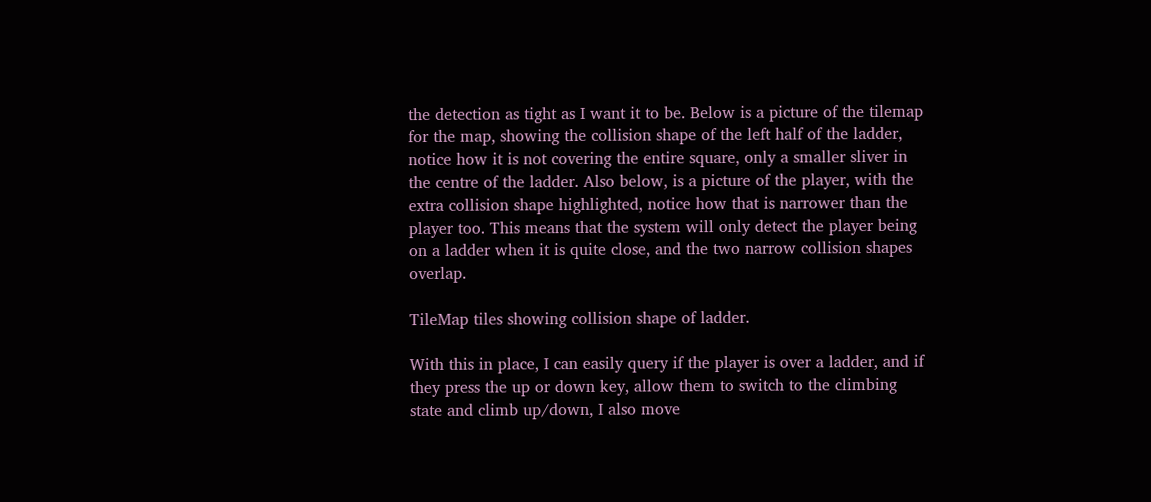the detection as tight as I want it to be. Below is a picture of the tilemap for the map, showing the collision shape of the left half of the ladder, notice how it is not covering the entire square, only a smaller sliver in the centre of the ladder. Also below, is a picture of the player, with the extra collision shape highlighted, notice how that is narrower than the player too. This means that the system will only detect the player being on a ladder when it is quite close, and the two narrow collision shapes overlap.

TileMap tiles showing collision shape of ladder.

With this in place, I can easily query if the player is over a ladder, and if they press the up or down key, allow them to switch to the climbing state and climb up/down, I also move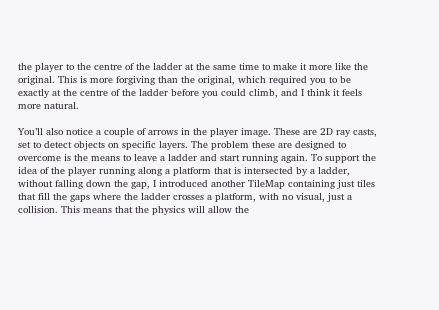the player to the centre of the ladder at the same time to make it more like the original. This is more forgiving than the original, which required you to be exactly at the centre of the ladder before you could climb, and I think it feels more natural.

You’ll also notice a couple of arrows in the player image. These are 2D ray casts, set to detect objects on specific layers. The problem these are designed to overcome is the means to leave a ladder and start running again. To support the idea of the player running along a platform that is intersected by a ladder, without falling down the gap, I introduced another TileMap containing just tiles that fill the gaps where the ladder crosses a platform, with no visual, just a collision. This means that the physics will allow the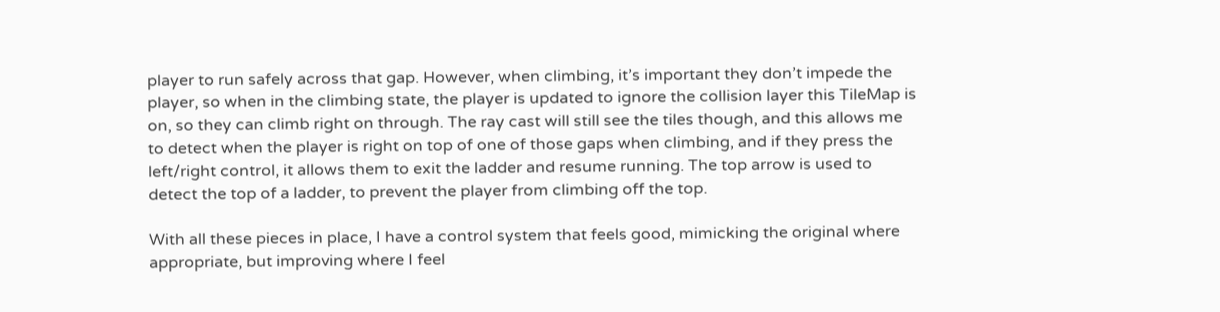player to run safely across that gap. However, when climbing, it’s important they don’t impede the player, so when in the climbing state, the player is updated to ignore the collision layer this TileMap is on, so they can climb right on through. The ray cast will still see the tiles though, and this allows me to detect when the player is right on top of one of those gaps when climbing, and if they press the left/right control, it allows them to exit the ladder and resume running. The top arrow is used to detect the top of a ladder, to prevent the player from climbing off the top.

With all these pieces in place, I have a control system that feels good, mimicking the original where appropriate, but improving where I feel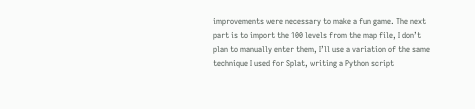improvements were necessary to make a fun game. The next part is to import the 100 levels from the map file, I don’t plan to manually enter them, I’ll use a variation of the same technique I used for Splat, writing a Python script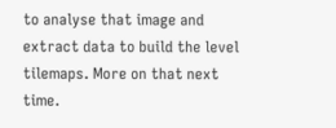to analyse that image and extract data to build the level tilemaps. More on that next time.